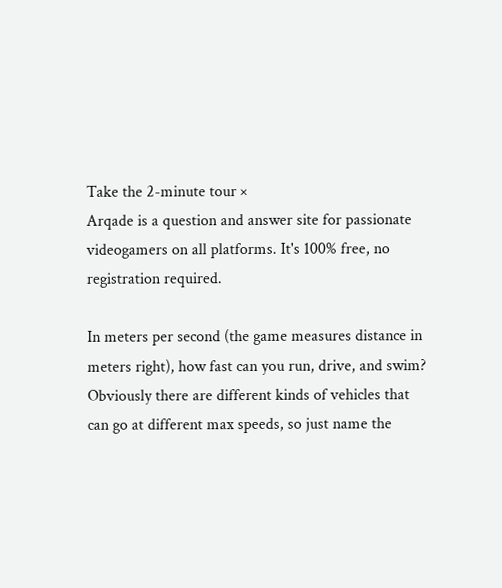Take the 2-minute tour ×
Arqade is a question and answer site for passionate videogamers on all platforms. It's 100% free, no registration required.

In meters per second (the game measures distance in meters right), how fast can you run, drive, and swim? Obviously there are different kinds of vehicles that can go at different max speeds, so just name the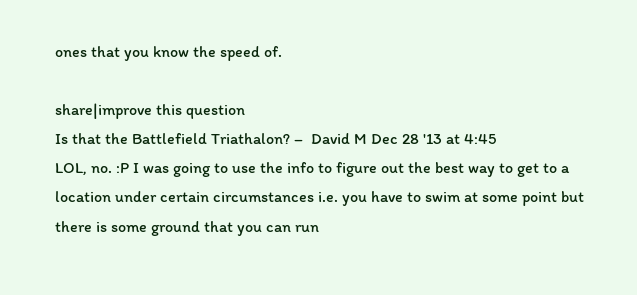ones that you know the speed of.

share|improve this question
Is that the Battlefield Triathalon? –  David M Dec 28 '13 at 4:45
LOL, no. :P I was going to use the info to figure out the best way to get to a location under certain circumstances i.e. you have to swim at some point but there is some ground that you can run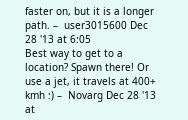faster on, but it is a longer path. –  user3015600 Dec 28 '13 at 6:05
Best way to get to a location? Spawn there! Or use a jet, it travels at 400+ kmh :) –  Novarg Dec 28 '13 at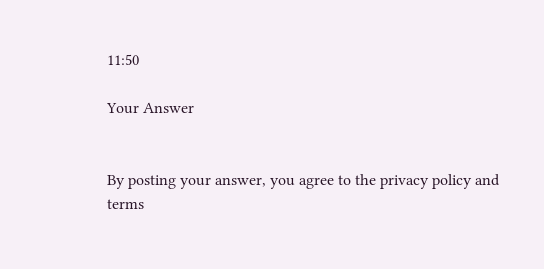11:50

Your Answer


By posting your answer, you agree to the privacy policy and terms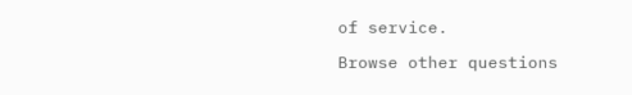of service.

Browse other questions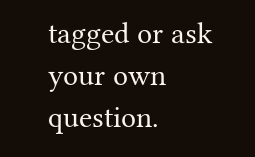tagged or ask your own question.